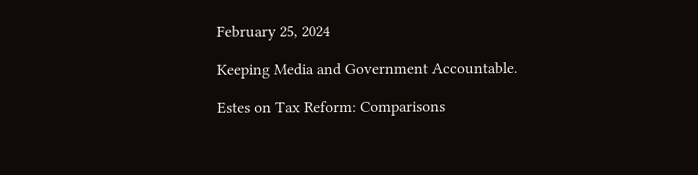February 25, 2024

Keeping Media and Government Accountable.

Estes on Tax Reform: Comparisons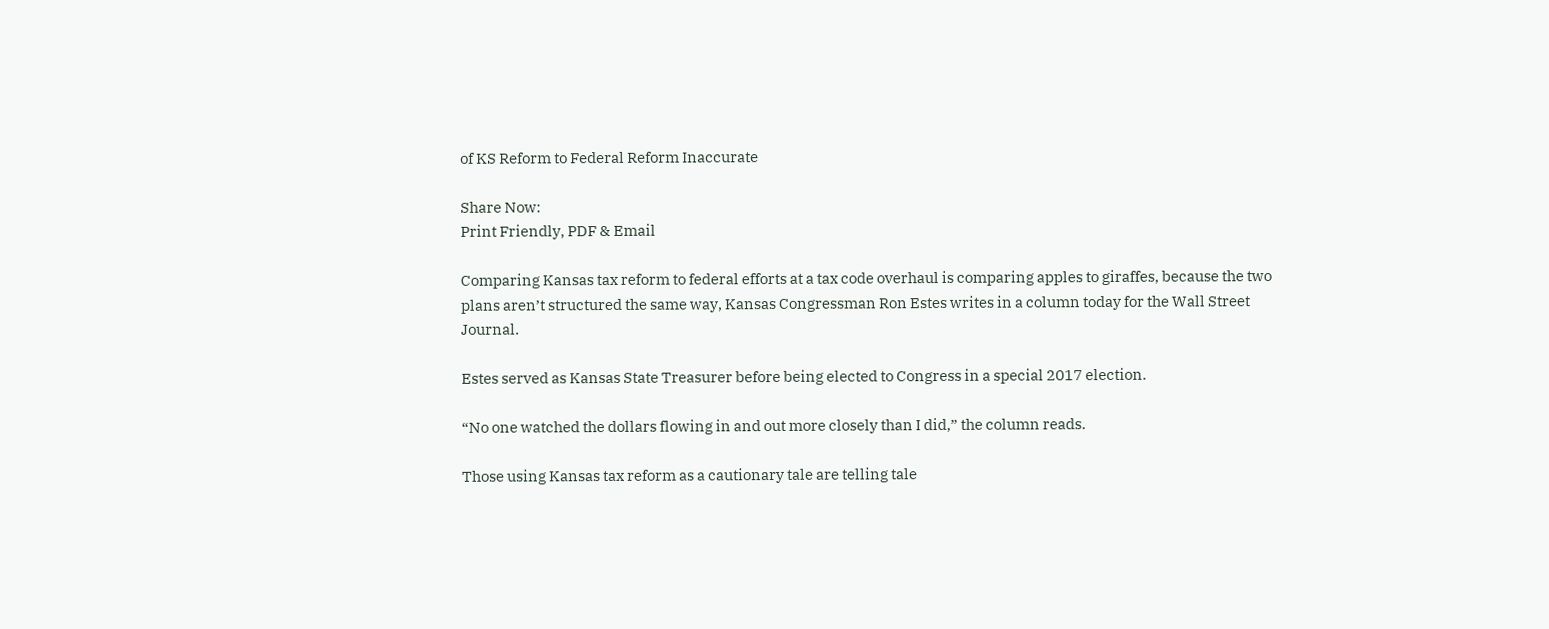of KS Reform to Federal Reform Inaccurate

Share Now:
Print Friendly, PDF & Email

Comparing Kansas tax reform to federal efforts at a tax code overhaul is comparing apples to giraffes, because the two plans aren’t structured the same way, Kansas Congressman Ron Estes writes in a column today for the Wall Street Journal.

Estes served as Kansas State Treasurer before being elected to Congress in a special 2017 election.

“No one watched the dollars flowing in and out more closely than I did,” the column reads.

Those using Kansas tax reform as a cautionary tale are telling tale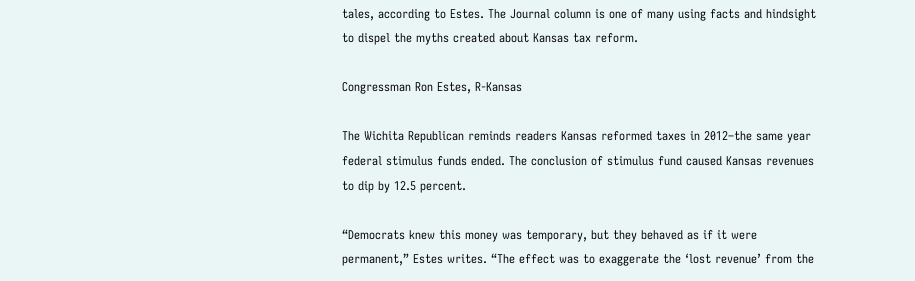tales, according to Estes. The Journal column is one of many using facts and hindsight to dispel the myths created about Kansas tax reform.

Congressman Ron Estes, R-Kansas

The Wichita Republican reminds readers Kansas reformed taxes in 2012–the same year federal stimulus funds ended. The conclusion of stimulus fund caused Kansas revenues to dip by 12.5 percent.

“Democrats knew this money was temporary, but they behaved as if it were permanent,” Estes writes. “The effect was to exaggerate the ‘lost revenue’ from the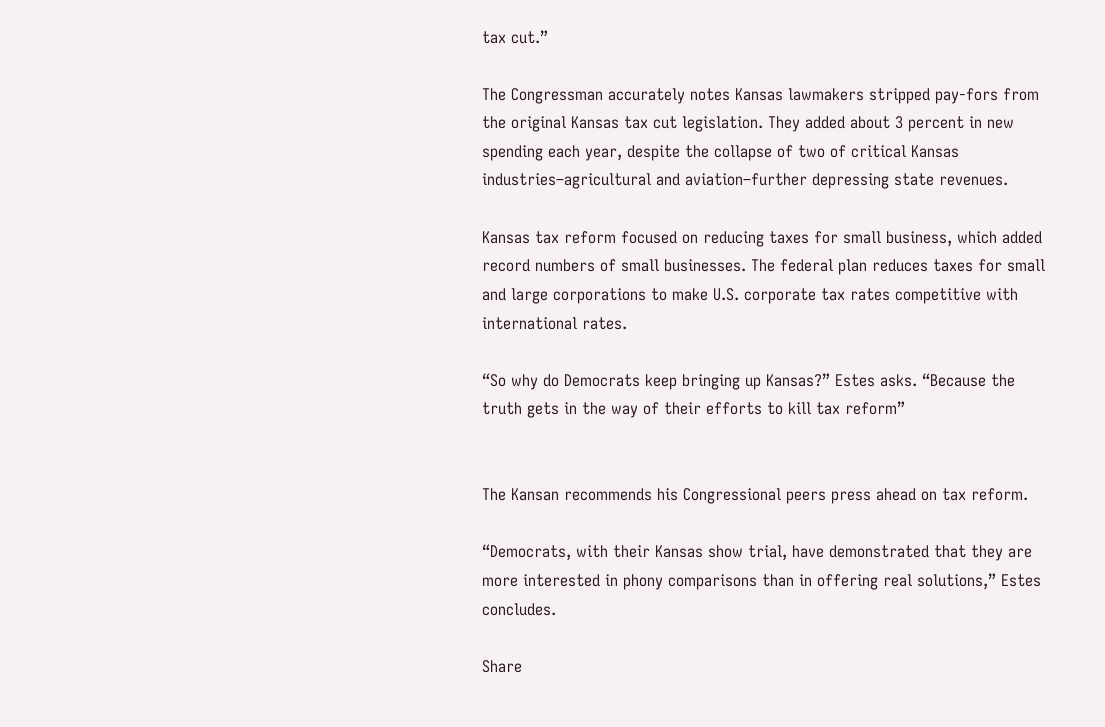tax cut.”

The Congressman accurately notes Kansas lawmakers stripped pay-fors from the original Kansas tax cut legislation. They added about 3 percent in new spending each year, despite the collapse of two of critical Kansas industries–agricultural and aviation–further depressing state revenues.

Kansas tax reform focused on reducing taxes for small business, which added record numbers of small businesses. The federal plan reduces taxes for small and large corporations to make U.S. corporate tax rates competitive with international rates.

“So why do Democrats keep bringing up Kansas?” Estes asks. “Because the truth gets in the way of their efforts to kill tax reform”


The Kansan recommends his Congressional peers press ahead on tax reform.

“Democrats, with their Kansas show trial, have demonstrated that they are more interested in phony comparisons than in offering real solutions,” Estes concludes.

Share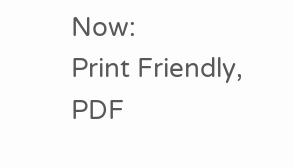Now:
Print Friendly, PDF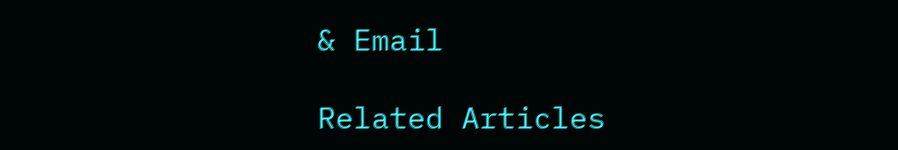& Email

Related Articles